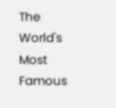The World's Most Famous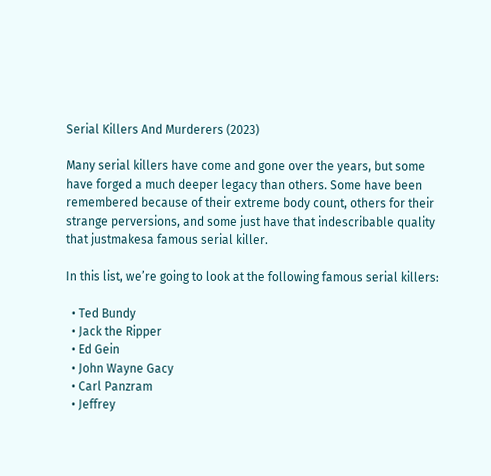Serial Killers And Murderers (2023)

Many serial killers have come and gone over the years, but some have forged a much deeper legacy than others. Some have been remembered because of their extreme body count, others for their strange perversions, and some just have that indescribable quality that justmakesa famous serial killer.

In this list, we’re going to look at the following famous serial killers:

  • Ted Bundy
  • Jack the Ripper
  • Ed Gein
  • John Wayne Gacy
  • Carl Panzram
  • Jeffrey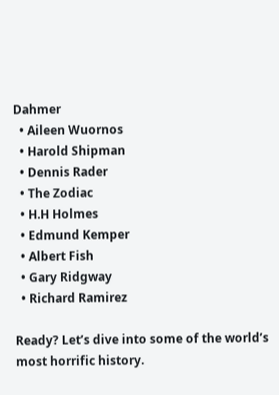Dahmer
  • Aileen Wuornos
  • Harold Shipman
  • Dennis Rader
  • The Zodiac
  • H.H Holmes
  • Edmund Kemper
  • Albert Fish
  • Gary Ridgway
  • Richard Ramirez

Ready? Let’s dive into some of the world’s most horrific history.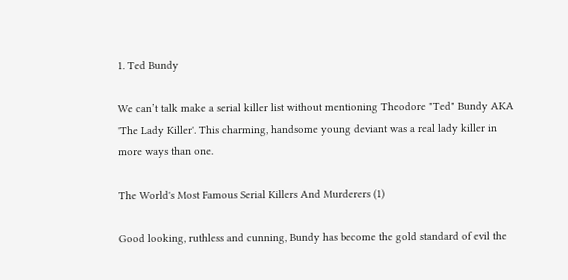1. Ted Bundy

We can’t talk make a serial killer list without mentioning Theodore "Ted" Bundy AKA 'The Lady Killer'. This charming, handsome young deviant was a real lady killer in more ways than one.

The World's Most Famous Serial Killers And Murderers (1)

Good looking, ruthless and cunning, Bundy has become the gold standard of evil the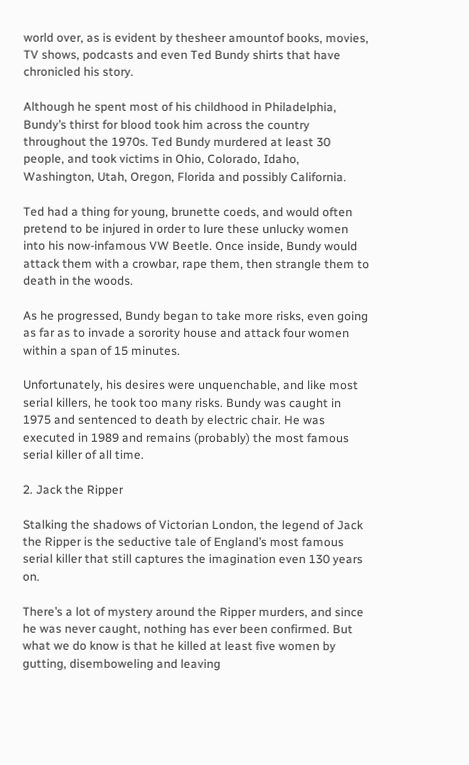world over, as is evident by thesheer amountof books, movies, TV shows, podcasts and even Ted Bundy shirts that have chronicled his story.

Although he spent most of his childhood in Philadelphia, Bundy’s thirst for blood took him across the country throughout the 1970s. Ted Bundy murdered at least 30 people, and took victims in Ohio, Colorado, Idaho, Washington, Utah, Oregon, Florida and possibly California.

Ted had a thing for young, brunette coeds, and would often pretend to be injured in order to lure these unlucky women into his now-infamous VW Beetle. Once inside, Bundy would attack them with a crowbar, rape them, then strangle them to death in the woods.

As he progressed, Bundy began to take more risks, even going as far as to invade a sorority house and attack four women within a span of 15 minutes.

Unfortunately, his desires were unquenchable, and like most serial killers, he took too many risks. Bundy was caught in 1975 and sentenced to death by electric chair. He was executed in 1989 and remains (probably) the most famous serial killer of all time.

2. Jack the Ripper

Stalking the shadows of Victorian London, the legend of Jack the Ripper is the seductive tale of England’s most famous serial killer that still captures the imagination even 130 years on.

There’s a lot of mystery around the Ripper murders, and since he was never caught, nothing has ever been confirmed. But what we do know is that he killed at least five women by gutting, disemboweling and leaving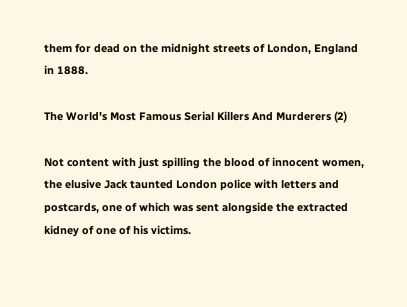them for dead on the midnight streets of London, England in 1888.

The World's Most Famous Serial Killers And Murderers (2)

Not content with just spilling the blood of innocent women, the elusive Jack taunted London police with letters and postcards, one of which was sent alongside the extracted kidney of one of his victims.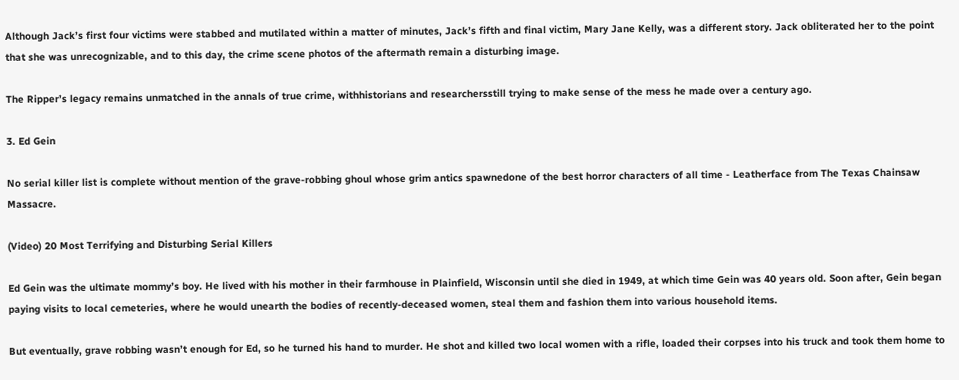Although Jack’s first four victims were stabbed and mutilated within a matter of minutes, Jack’s fifth and final victim, Mary Jane Kelly, was a different story. Jack obliterated her to the point that she was unrecognizable, and to this day, the crime scene photos of the aftermath remain a disturbing image.

The Ripper’s legacy remains unmatched in the annals of true crime, withhistorians and researchersstill trying to make sense of the mess he made over a century ago.

3. Ed Gein

No serial killer list is complete without mention of the grave-robbing ghoul whose grim antics spawnedone of the best horror characters of all time - Leatherface from The Texas Chainsaw Massacre.

(Video) 20 Most Terrifying and Disturbing Serial Killers

Ed Gein was the ultimate mommy’s boy. He lived with his mother in their farmhouse in Plainfield, Wisconsin until she died in 1949, at which time Gein was 40 years old. Soon after, Gein began paying visits to local cemeteries, where he would unearth the bodies of recently-deceased women, steal them and fashion them into various household items.

But eventually, grave robbing wasn’t enough for Ed, so he turned his hand to murder. He shot and killed two local women with a rifle, loaded their corpses into his truck and took them home to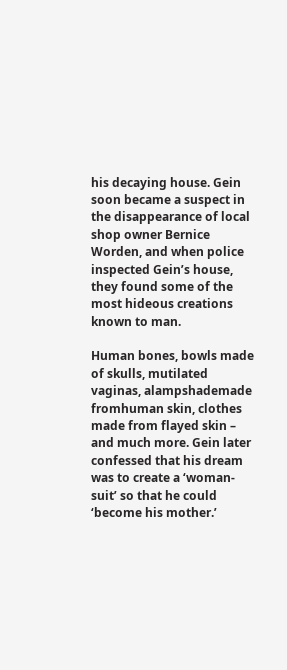his decaying house. Gein soon became a suspect in the disappearance of local shop owner Bernice Worden, and when police inspected Gein’s house, they found some of the most hideous creations known to man.

Human bones, bowls made of skulls, mutilated vaginas, alampshademade fromhuman skin, clothes made from flayed skin – and much more. Gein later confessed that his dream was to create a ‘woman-suit’ so that he could ‘become his mother.’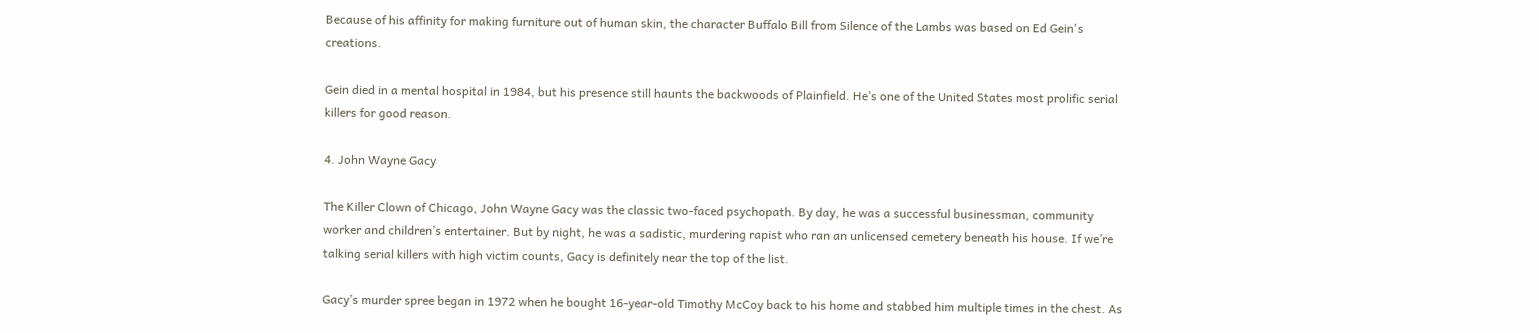Because of his affinity for making furniture out of human skin, the character Buffalo Bill from Silence of the Lambs was based on Ed Gein's creations.

Gein died in a mental hospital in 1984, but his presence still haunts the backwoods of Plainfield. He’s one of the United States most prolific serial killers for good reason.

4. John Wayne Gacy

The Killer Clown of Chicago, John Wayne Gacy was the classic two-faced psychopath. By day, he was a successful businessman, community worker and children’s entertainer. But by night, he was a sadistic, murdering rapist who ran an unlicensed cemetery beneath his house. If we’re talking serial killers with high victim counts, Gacy is definitely near the top of the list.

Gacy’s murder spree began in 1972 when he bought 16-year-old Timothy McCoy back to his home and stabbed him multiple times in the chest. As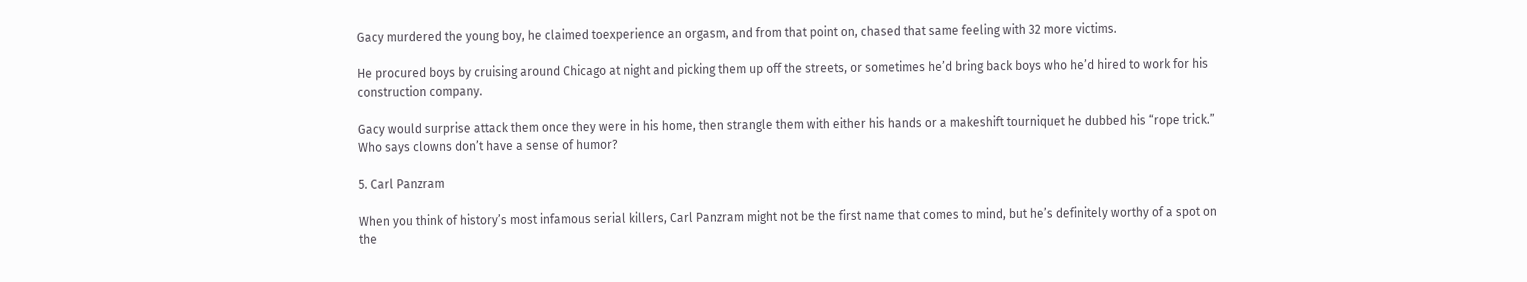Gacy murdered the young boy, he claimed toexperience an orgasm, and from that point on, chased that same feeling with 32 more victims.

He procured boys by cruising around Chicago at night and picking them up off the streets, or sometimes he’d bring back boys who he’d hired to work for his construction company.

Gacy would surprise attack them once they were in his home, then strangle them with either his hands or a makeshift tourniquet he dubbed his “rope trick.” Who says clowns don’t have a sense of humor?

5. Carl Panzram

When you think of history’s most infamous serial killers, Carl Panzram might not be the first name that comes to mind, but he’s definitely worthy of a spot on the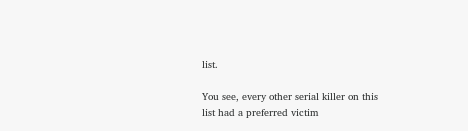list.

You see, every other serial killer on this list had a preferred victim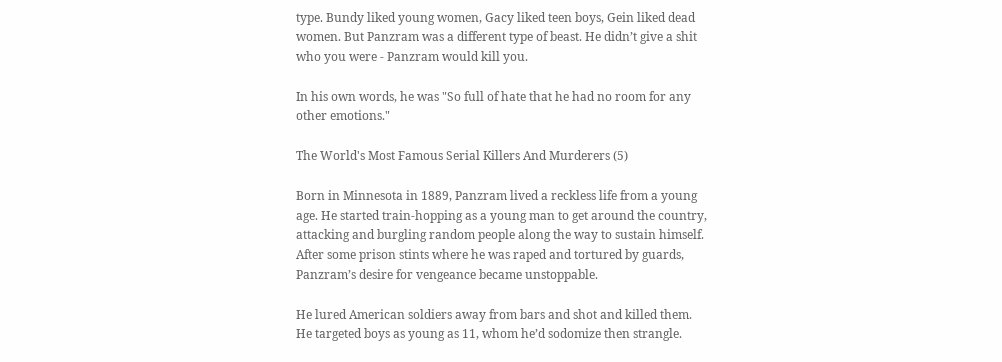type. Bundy liked young women, Gacy liked teen boys, Gein liked dead women. But Panzram was a different type of beast. He didn’t give a shit who you were - Panzram would kill you.

In his own words, he was "So full of hate that he had no room for any other emotions."

The World's Most Famous Serial Killers And Murderers (5)

Born in Minnesota in 1889, Panzram lived a reckless life from a young age. He started train-hopping as a young man to get around the country, attacking and burgling random people along the way to sustain himself. After some prison stints where he was raped and tortured by guards, Panzram’s desire for vengeance became unstoppable.

He lured American soldiers away from bars and shot and killed them. He targeted boys as young as 11, whom he’d sodomize then strangle.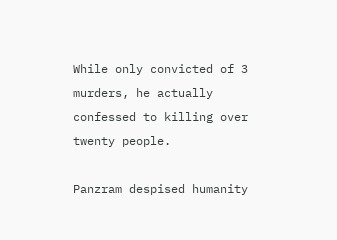While only convicted of 3 murders, he actually confessed to killing over twenty people.

Panzram despised humanity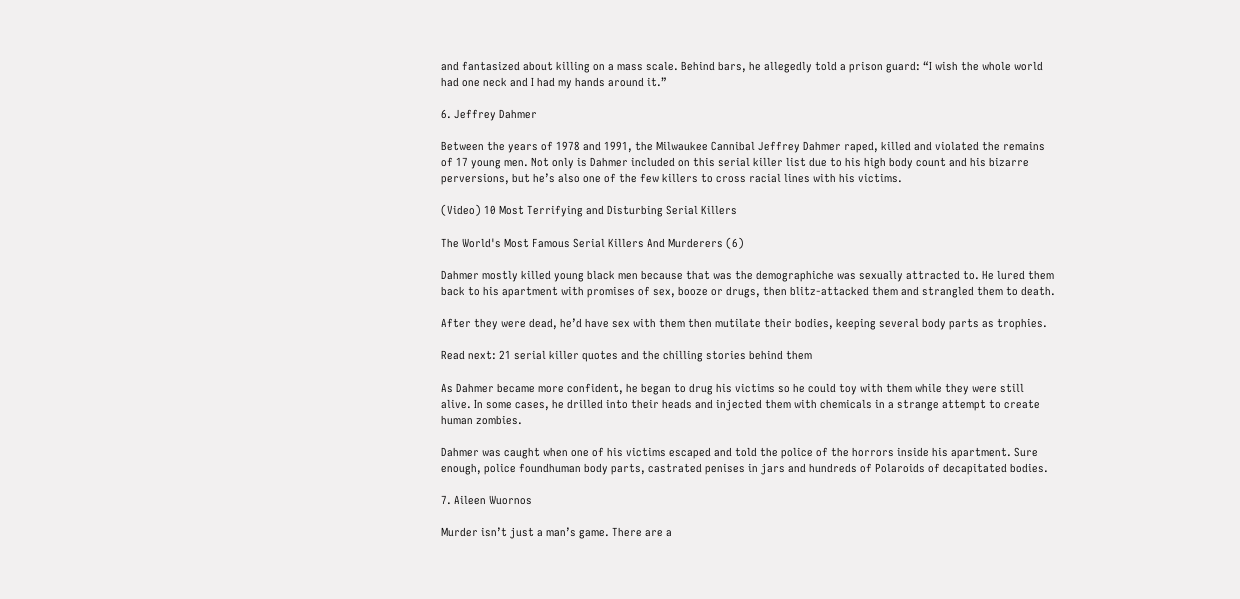and fantasized about killing on a mass scale. Behind bars, he allegedly told a prison guard: “I wish the whole world had one neck and I had my hands around it.”

6. Jeffrey Dahmer

Between the years of 1978 and 1991, the Milwaukee Cannibal Jeffrey Dahmer raped, killed and violated the remains of 17 young men. Not only is Dahmer included on this serial killer list due to his high body count and his bizarre perversions, but he’s also one of the few killers to cross racial lines with his victims.

(Video) 10 Most Terrifying and Disturbing Serial Killers

The World's Most Famous Serial Killers And Murderers (6)

Dahmer mostly killed young black men because that was the demographiche was sexually attracted to. He lured them back to his apartment with promises of sex, booze or drugs, then blitz-attacked them and strangled them to death.

After they were dead, he’d have sex with them then mutilate their bodies, keeping several body parts as trophies.

Read next: 21 serial killer quotes and the chilling stories behind them

As Dahmer became more confident, he began to drug his victims so he could toy with them while they were still alive. In some cases, he drilled into their heads and injected them with chemicals in a strange attempt to create human zombies.

Dahmer was caught when one of his victims escaped and told the police of the horrors inside his apartment. Sure enough, police foundhuman body parts, castrated penises in jars and hundreds of Polaroids of decapitated bodies.

7. Aileen Wuornos

Murder isn’t just a man’s game. There are a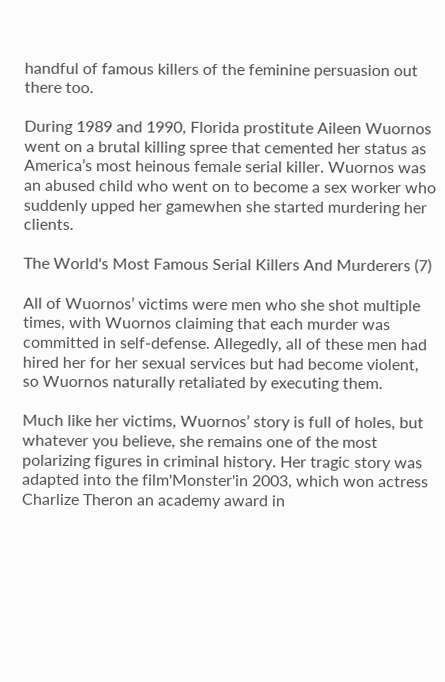handful of famous killers of the feminine persuasion out there too.

During 1989 and 1990, Florida prostitute Aileen Wuornos went on a brutal killing spree that cemented her status as America’s most heinous female serial killer. Wuornos was an abused child who went on to become a sex worker who suddenly upped her gamewhen she started murdering her clients.

The World's Most Famous Serial Killers And Murderers (7)

All of Wuornos’ victims were men who she shot multiple times, with Wuornos claiming that each murder was committed in self-defense. Allegedly, all of these men had hired her for her sexual services but had become violent, so Wuornos naturally retaliated by executing them.

Much like her victims, Wuornos’ story is full of holes, but whatever you believe, she remains one of the most polarizing figures in criminal history. Her tragic story was adapted into the film'Monster'in 2003, which won actress Charlize Theron an academy award in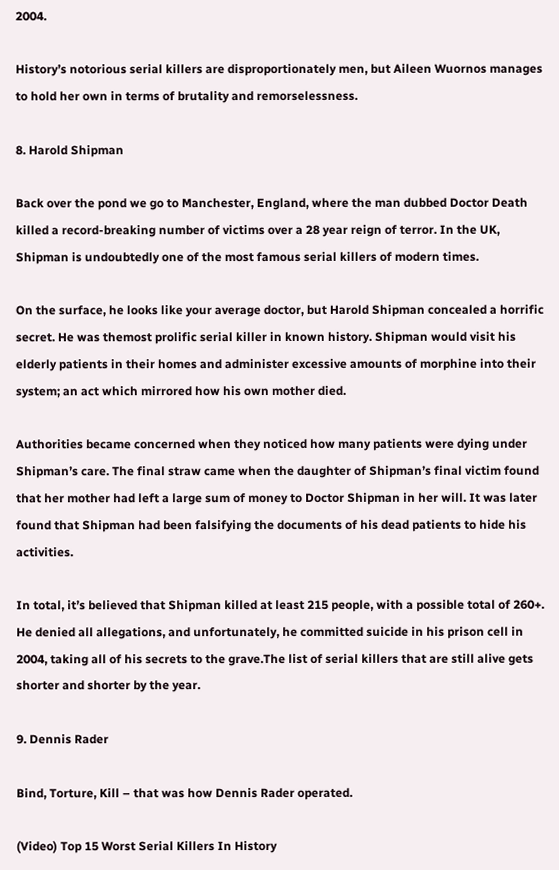2004.

History’s notorious serial killers are disproportionately men, but Aileen Wuornos manages to hold her own in terms of brutality and remorselessness.

8. Harold Shipman

Back over the pond we go to Manchester, England, where the man dubbed Doctor Death killed a record-breaking number of victims over a 28 year reign of terror. In the UK, Shipman is undoubtedly one of the most famous serial killers of modern times.

On the surface, he looks like your average doctor, but Harold Shipman concealed a horrific secret. He was themost prolific serial killer in known history. Shipman would visit his elderly patients in their homes and administer excessive amounts of morphine into their system; an act which mirrored how his own mother died.

Authorities became concerned when they noticed how many patients were dying under Shipman’s care. The final straw came when the daughter of Shipman’s final victim found that her mother had left a large sum of money to Doctor Shipman in her will. It was later found that Shipman had been falsifying the documents of his dead patients to hide his activities.

In total, it’s believed that Shipman killed at least 215 people, with a possible total of 260+. He denied all allegations, and unfortunately, he committed suicide in his prison cell in 2004, taking all of his secrets to the grave.The list of serial killers that are still alive gets shorter and shorter by the year.

9. Dennis Rader

Bind, Torture, Kill – that was how Dennis Rader operated.

(Video) Top 15 Worst Serial Killers In History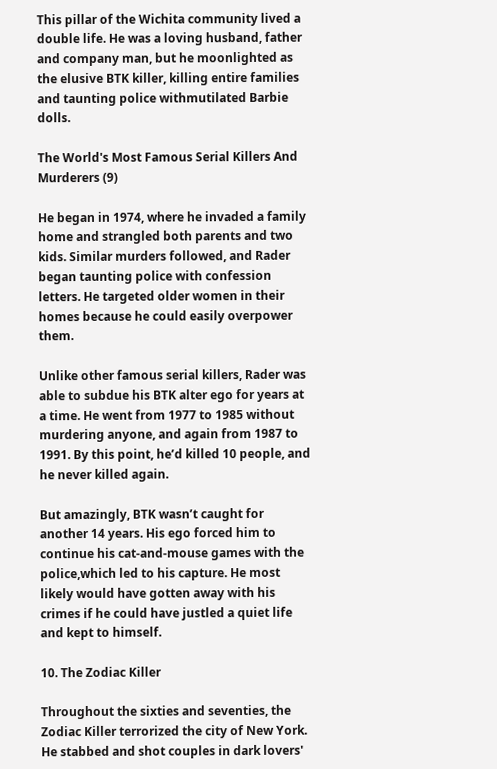This pillar of the Wichita community lived a double life. He was a loving husband, father and company man, but he moonlighted as the elusive BTK killer, killing entire families and taunting police withmutilated Barbie dolls.

The World's Most Famous Serial Killers And Murderers (9)

He began in 1974, where he invaded a family home and strangled both parents and two kids. Similar murders followed, and Rader began taunting police with confession letters. He targeted older women in their homes because he could easily overpower them.

Unlike other famous serial killers, Rader was able to subdue his BTK alter ego for years at a time. He went from 1977 to 1985 without murdering anyone, and again from 1987 to 1991. By this point, he’d killed 10 people, and he never killed again.

But amazingly, BTK wasn’t caught for another 14 years. His ego forced him to continue his cat-and-mouse games with the police,which led to his capture. He most likely would have gotten away with his crimes if he could have justled a quiet life and kept to himself.

10. The Zodiac Killer

Throughout the sixties and seventies, the Zodiac Killer terrorized the city of New York. He stabbed and shot couples in dark lovers'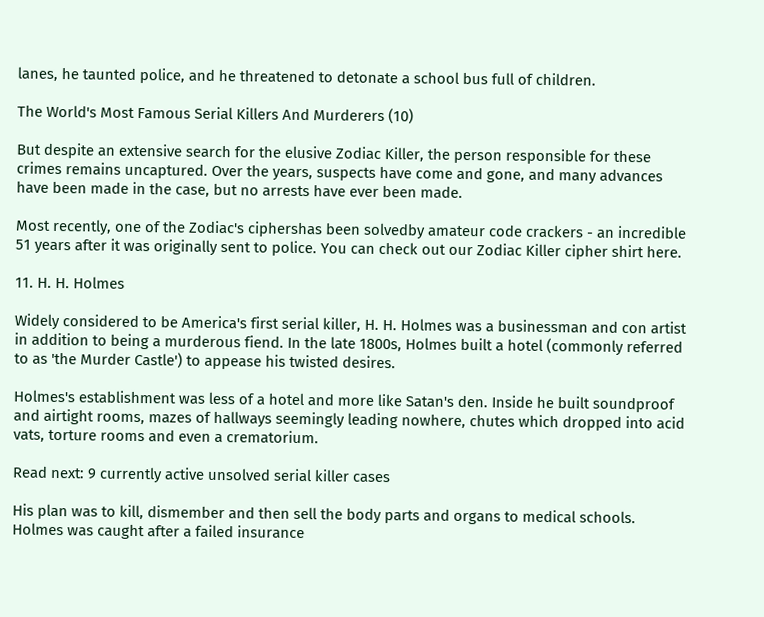lanes, he taunted police, and he threatened to detonate a school bus full of children.

The World's Most Famous Serial Killers And Murderers (10)

But despite an extensive search for the elusive Zodiac Killer, the person responsible for these crimes remains uncaptured. Over the years, suspects have come and gone, and many advances have been made in the case, but no arrests have ever been made.

Most recently, one of the Zodiac's ciphershas been solvedby amateur code crackers - an incredible 51 years after it was originally sent to police. You can check out our Zodiac Killer cipher shirt here.

11. H. H. Holmes

Widely considered to be America's first serial killer, H. H. Holmes was a businessman and con artist in addition to being a murderous fiend. In the late 1800s, Holmes built a hotel (commonly referred to as 'the Murder Castle') to appease his twisted desires.

Holmes's establishment was less of a hotel and more like Satan's den. Inside he built soundproof and airtight rooms, mazes of hallways seemingly leading nowhere, chutes which dropped into acid vats, torture rooms and even a crematorium.

Read next: 9 currently active unsolved serial killer cases

His plan was to kill, dismember and then sell the body parts and organs to medical schools. Holmes was caught after a failed insurance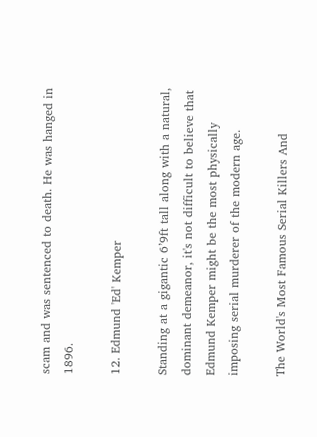scam and was sentenced to death. He was hanged in 1896.

12. Edmund 'Ed' Kemper

Standing at a gigantic 6’9ft tall along with a natural, dominant demeanor, it's not difficult to believe that Edmund Kemper might be the most physically imposing serial murderer of the modern age.

The World's Most Famous Serial Killers And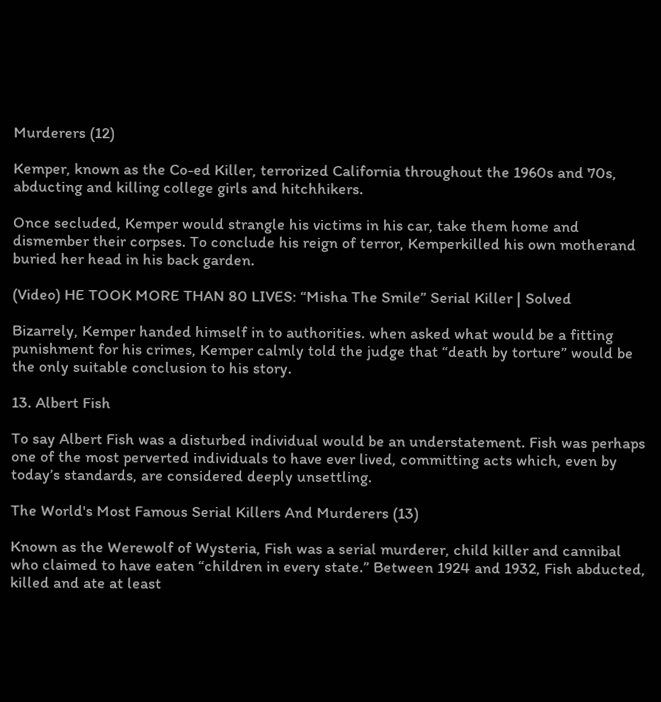Murderers (12)

Kemper, known as the Co-ed Killer, terrorized California throughout the 1960s and 70s, abducting and killing college girls and hitchhikers.

Once secluded, Kemper would strangle his victims in his car, take them home and dismember their corpses. To conclude his reign of terror, Kemperkilled his own motherand buried her head in his back garden.

(Video) HE TOOK MORE THAN 80 LIVES: “Misha The Smile” Serial Killer | Solved

Bizarrely, Kemper handed himself in to authorities. when asked what would be a fitting punishment for his crimes, Kemper calmly told the judge that “death by torture” would be the only suitable conclusion to his story.

13. Albert Fish

To say Albert Fish was a disturbed individual would be an understatement. Fish was perhaps one of the most perverted individuals to have ever lived, committing acts which, even by today’s standards, are considered deeply unsettling.

The World's Most Famous Serial Killers And Murderers (13)

Known as the Werewolf of Wysteria, Fish was a serial murderer, child killer and cannibal who claimed to have eaten “children in every state.” Between 1924 and 1932, Fish abducted, killed and ate at least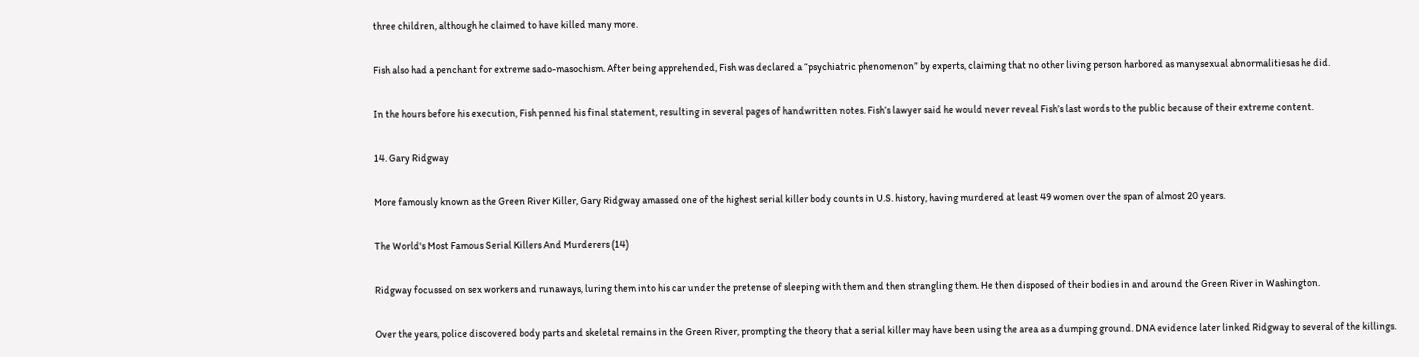three children, although he claimed to have killed many more.

Fish also had a penchant for extreme sado-masochism. After being apprehended, Fish was declared a “psychiatric phenomenon” by experts, claiming that no other living person harbored as manysexual abnormalitiesas he did.

In the hours before his execution, Fish penned his final statement, resulting in several pages of handwritten notes. Fish’s lawyer said he would never reveal Fish’s last words to the public because of their extreme content.

14. Gary Ridgway

More famously known as the Green River Killer, Gary Ridgway amassed one of the highest serial killer body counts in U.S. history, having murdered at least 49 women over the span of almost 20 years.

The World's Most Famous Serial Killers And Murderers (14)

Ridgway focussed on sex workers and runaways, luring them into his car under the pretense of sleeping with them and then strangling them. He then disposed of their bodies in and around the Green River in Washington.

Over the years, police discovered body parts and skeletal remains in the Green River, prompting the theory that a serial killer may have been using the area as a dumping ground. DNA evidence later linked Ridgway to several of the killings.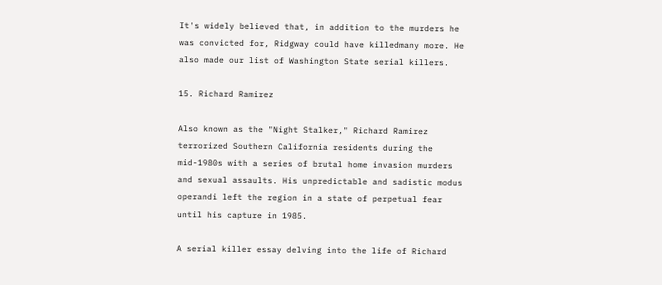It's widely believed that, in addition to the murders he was convicted for, Ridgway could have killedmany more. He also made our list of Washington State serial killers.

15. Richard Ramirez

Also known as the "Night Stalker," Richard Ramirez terrorized Southern California residents during the mid-1980s with a series of brutal home invasion murders and sexual assaults. His unpredictable and sadistic modus operandi left the region in a state of perpetual fear until his capture in 1985.

A serial killer essay delving into the life of Richard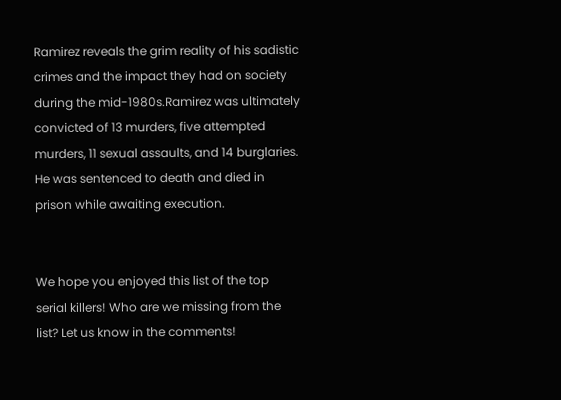Ramirez reveals the grim reality of his sadistic crimes and the impact they had on society during the mid-1980s.Ramirez was ultimately convicted of 13 murders, five attempted murders, 11 sexual assaults, and 14 burglaries. He was sentenced to death and died in prison while awaiting execution.


We hope you enjoyed this list of the top serial killers! Who are we missing from the list? Let us know in the comments!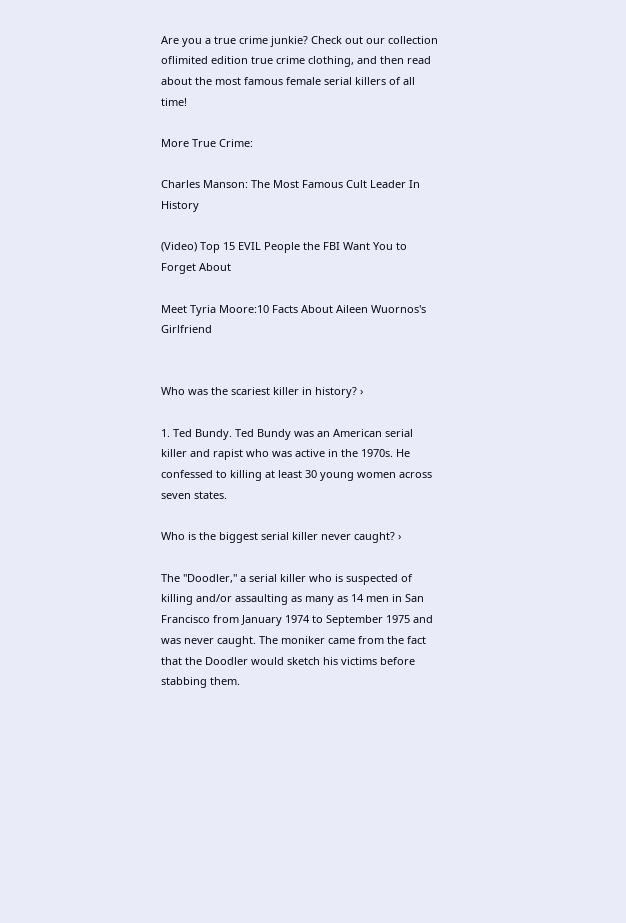Are you a true crime junkie? Check out our collection oflimited edition true crime clothing, and then read about the most famous female serial killers of all time!

More True Crime:

Charles Manson: The Most Famous Cult Leader In History

(Video) Top 15 EVIL People the FBI Want You to Forget About

Meet Tyria Moore:10 Facts About Aileen Wuornos's Girlfriend


Who was the scariest killer in history? ›

1. Ted Bundy. Ted Bundy was an American serial killer and rapist who was active in the 1970s. He confessed to killing at least 30 young women across seven states.

Who is the biggest serial killer never caught? ›

The "Doodler," a serial killer who is suspected of killing and/or assaulting as many as 14 men in San Francisco from January 1974 to September 1975 and was never caught. The moniker came from the fact that the Doodler would sketch his victims before stabbing them.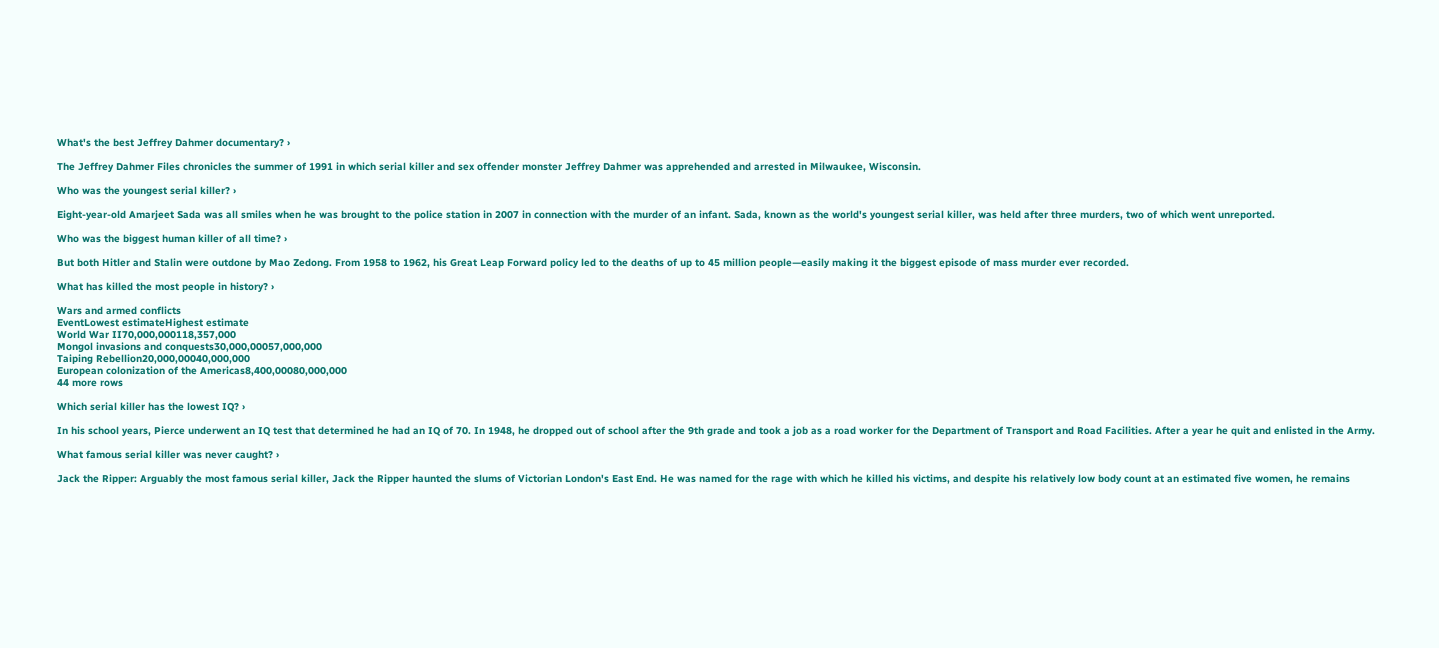What's the best Jeffrey Dahmer documentary? ›

The Jeffrey Dahmer Files chronicles the summer of 1991 in which serial killer and sex offender monster Jeffrey Dahmer was apprehended and arrested in Milwaukee, Wisconsin.

Who was the youngest serial killer? ›

Eight-year-old Amarjeet Sada was all smiles when he was brought to the police station in 2007 in connection with the murder of an infant. Sada, known as the world's youngest serial killer, was held after three murders, two of which went unreported.

Who was the biggest human killer of all time? ›

But both Hitler and Stalin were outdone by Mao Zedong. From 1958 to 1962, his Great Leap Forward policy led to the deaths of up to 45 million people—easily making it the biggest episode of mass murder ever recorded.

What has killed the most people in history? ›

Wars and armed conflicts
EventLowest estimateHighest estimate
World War II70,000,000118,357,000
Mongol invasions and conquests30,000,00057,000,000
Taiping Rebellion20,000,00040,000,000
European colonization of the Americas8,400,00080,000,000
44 more rows

Which serial killer has the lowest IQ? ›

In his school years, Pierce underwent an IQ test that determined he had an IQ of 70. In 1948, he dropped out of school after the 9th grade and took a job as a road worker for the Department of Transport and Road Facilities. After a year he quit and enlisted in the Army.

What famous serial killer was never caught? ›

Jack the Ripper: Arguably the most famous serial killer, Jack the Ripper haunted the slums of Victorian London's East End. He was named for the rage with which he killed his victims, and despite his relatively low body count at an estimated five women, he remains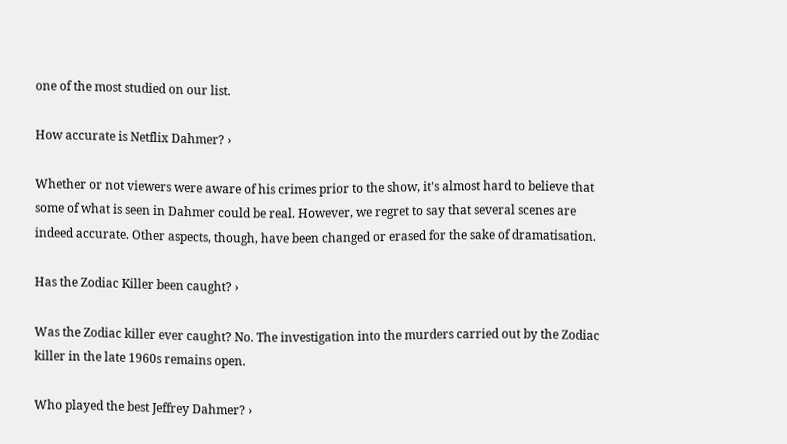one of the most studied on our list.

How accurate is Netflix Dahmer? ›

Whether or not viewers were aware of his crimes prior to the show, it's almost hard to believe that some of what is seen in Dahmer could be real. However, we regret to say that several scenes are indeed accurate. Other aspects, though, have been changed or erased for the sake of dramatisation.

Has the Zodiac Killer been caught? ›

Was the Zodiac killer ever caught? No. The investigation into the murders carried out by the Zodiac killer in the late 1960s remains open.

Who played the best Jeffrey Dahmer? ›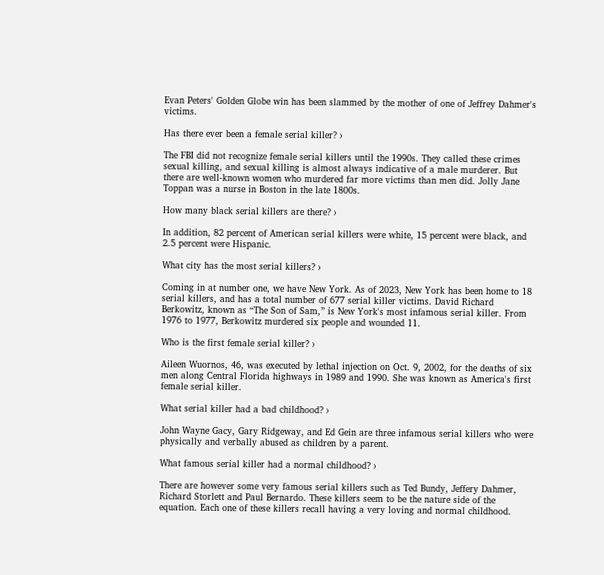Evan Peters' Golden Globe win has been slammed by the mother of one of Jeffrey Dahmer's victims.

Has there ever been a female serial killer? ›

The FBI did not recognize female serial killers until the 1990s. They called these crimes sexual killing, and sexual killing is almost always indicative of a male murderer. But there are well-known women who murdered far more victims than men did. Jolly Jane Toppan was a nurse in Boston in the late 1800s.

How many black serial killers are there? ›

In addition, 82 percent of American serial killers were white, 15 percent were black, and 2.5 percent were Hispanic.

What city has the most serial killers? ›

Coming in at number one, we have New York. As of 2023, New York has been home to 18 serial killers, and has a total number of 677 serial killer victims. David Richard Berkowitz, known as “The Son of Sam,” is New York's most infamous serial killer. From 1976 to 1977, Berkowitz murdered six people and wounded 11.

Who is the first female serial killer? ›

Aileen Wuornos, 46, was executed by lethal injection on Oct. 9, 2002, for the deaths of six men along Central Florida highways in 1989 and 1990. She was known as America's first female serial killer.

What serial killer had a bad childhood? ›

John Wayne Gacy, Gary Ridgeway, and Ed Gein are three infamous serial killers who were physically and verbally abused as children by a parent.

What famous serial killer had a normal childhood? ›

There are however some very famous serial killers such as Ted Bundy, Jeffery Dahmer, Richard Storlett and Paul Bernardo. These killers seem to be the nature side of the equation. Each one of these killers recall having a very loving and normal childhood.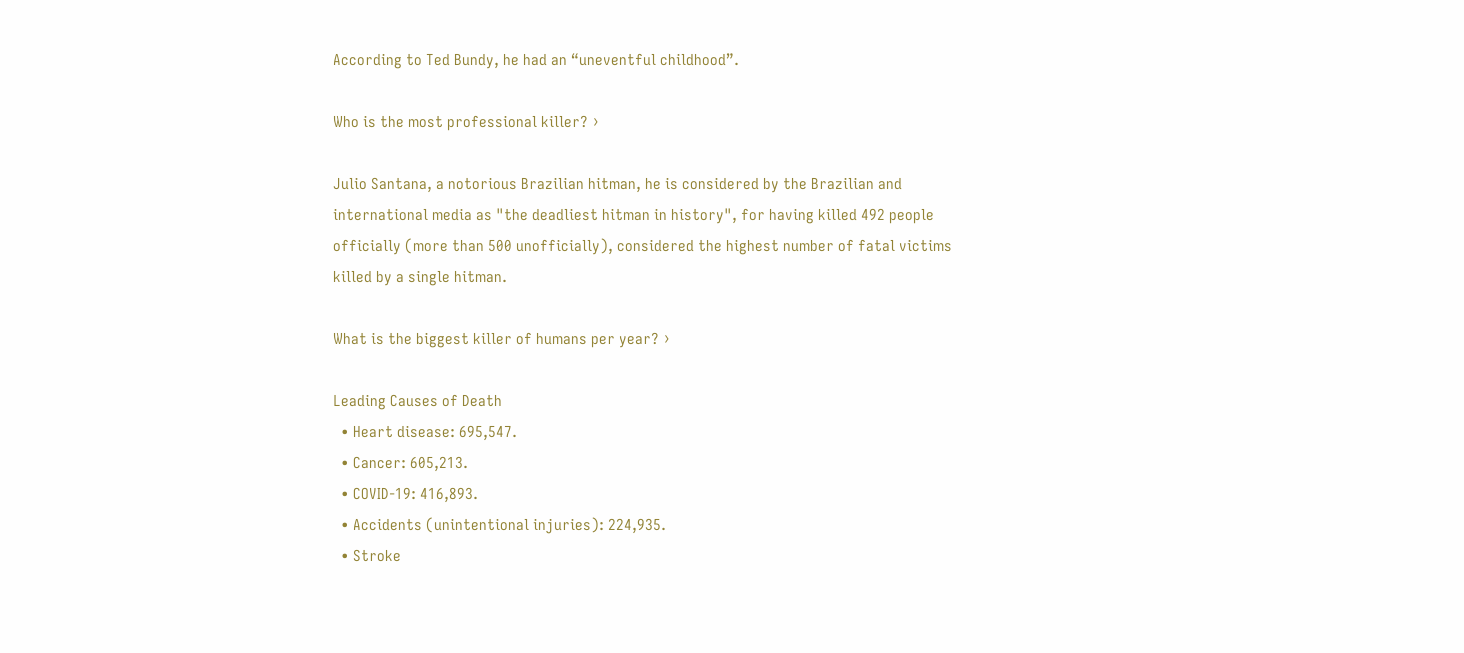According to Ted Bundy, he had an “uneventful childhood”.

Who is the most professional killer? ›

Julio Santana, a notorious Brazilian hitman, he is considered by the Brazilian and international media as "the deadliest hitman in history", for having killed 492 people officially (more than 500 unofficially), considered the highest number of fatal victims killed by a single hitman.

What is the biggest killer of humans per year? ›

Leading Causes of Death
  • Heart disease: 695,547.
  • Cancer: 605,213.
  • COVID-19: 416,893.
  • Accidents (unintentional injuries): 224,935.
  • Stroke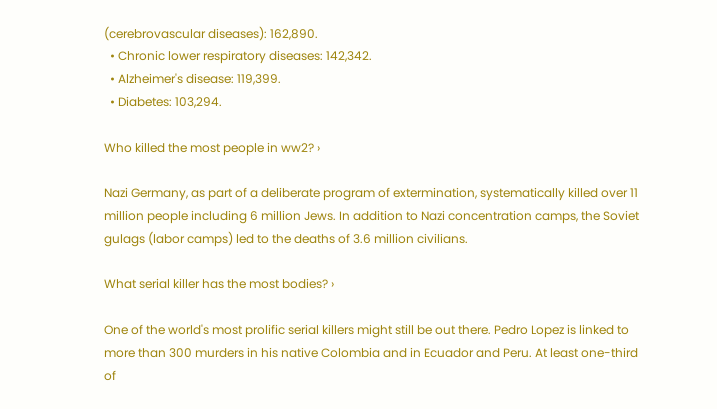(cerebrovascular diseases): 162,890.
  • Chronic lower respiratory diseases: 142,342.
  • Alzheimer's disease: 119,399.
  • Diabetes: 103,294.

Who killed the most people in ww2? ›

Nazi Germany, as part of a deliberate program of extermination, systematically killed over 11 million people including 6 million Jews. In addition to Nazi concentration camps, the Soviet gulags (labor camps) led to the deaths of 3.6 million civilians.

What serial killer has the most bodies? ›

One of the world's most prolific serial killers might still be out there. Pedro Lopez is linked to more than 300 murders in his native Colombia and in Ecuador and Peru. At least one-third of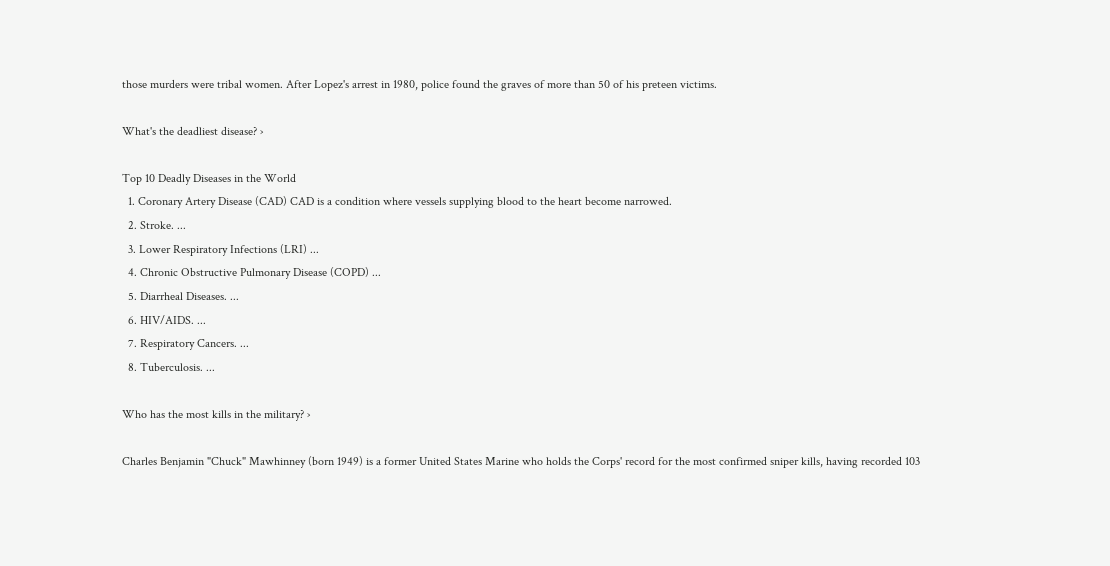those murders were tribal women. After Lopez's arrest in 1980, police found the graves of more than 50 of his preteen victims.

What's the deadliest disease? ›

Top 10 Deadly Diseases in the World
  1. Coronary Artery Disease (CAD) CAD is a condition where vessels supplying blood to the heart become narrowed.
  2. Stroke. ...
  3. Lower Respiratory Infections (LRI) ...
  4. Chronic Obstructive Pulmonary Disease (COPD) ...
  5. Diarrheal Diseases. ...
  6. HIV/AIDS. ...
  7. Respiratory Cancers. ...
  8. Tuberculosis. ...

Who has the most kills in the military? ›

Charles Benjamin "Chuck" Mawhinney (born 1949) is a former United States Marine who holds the Corps' record for the most confirmed sniper kills, having recorded 103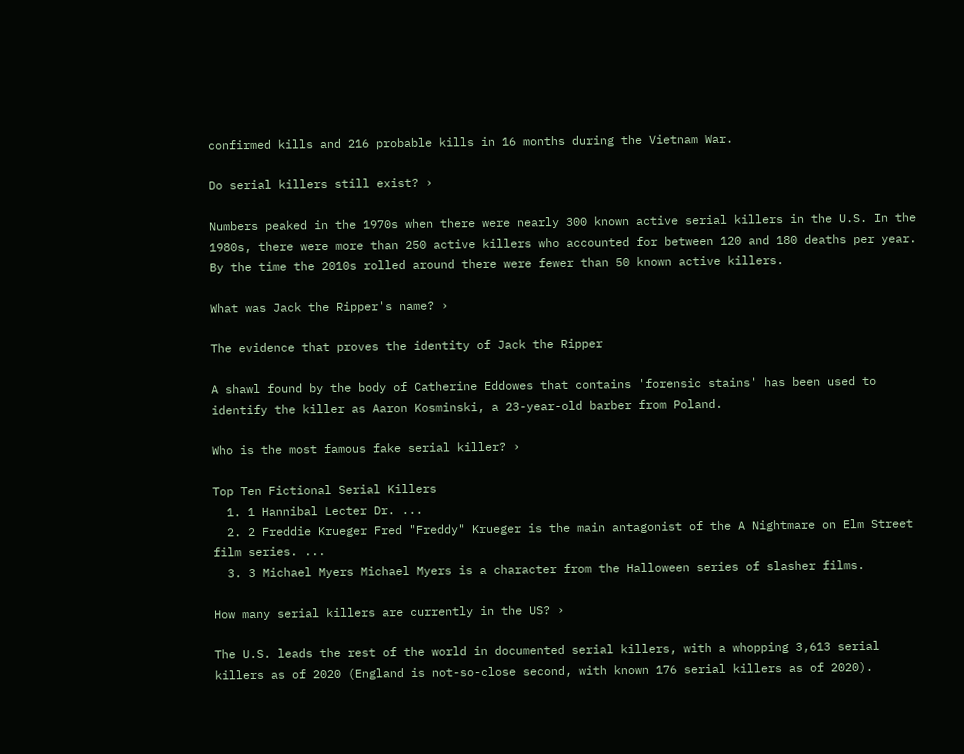confirmed kills and 216 probable kills in 16 months during the Vietnam War.

Do serial killers still exist? ›

Numbers peaked in the 1970s when there were nearly 300 known active serial killers in the U.S. In the 1980s, there were more than 250 active killers who accounted for between 120 and 180 deaths per year. By the time the 2010s rolled around there were fewer than 50 known active killers.

What was Jack the Ripper's name? ›

The evidence that proves the identity of Jack the Ripper

A shawl found by the body of Catherine Eddowes that contains 'forensic stains' has been used to identify the killer as Aaron Kosminski, a 23-year-old barber from Poland.

Who is the most famous fake serial killer? ›

Top Ten Fictional Serial Killers
  1. 1 Hannibal Lecter Dr. ...
  2. 2 Freddie Krueger Fred "Freddy" Krueger is the main antagonist of the A Nightmare on Elm Street film series. ...
  3. 3 Michael Myers Michael Myers is a character from the Halloween series of slasher films.

How many serial killers are currently in the US? ›

The U.S. leads the rest of the world in documented serial killers, with a whopping 3,613 serial killers as of 2020 (England is not-so-close second, with known 176 serial killers as of 2020).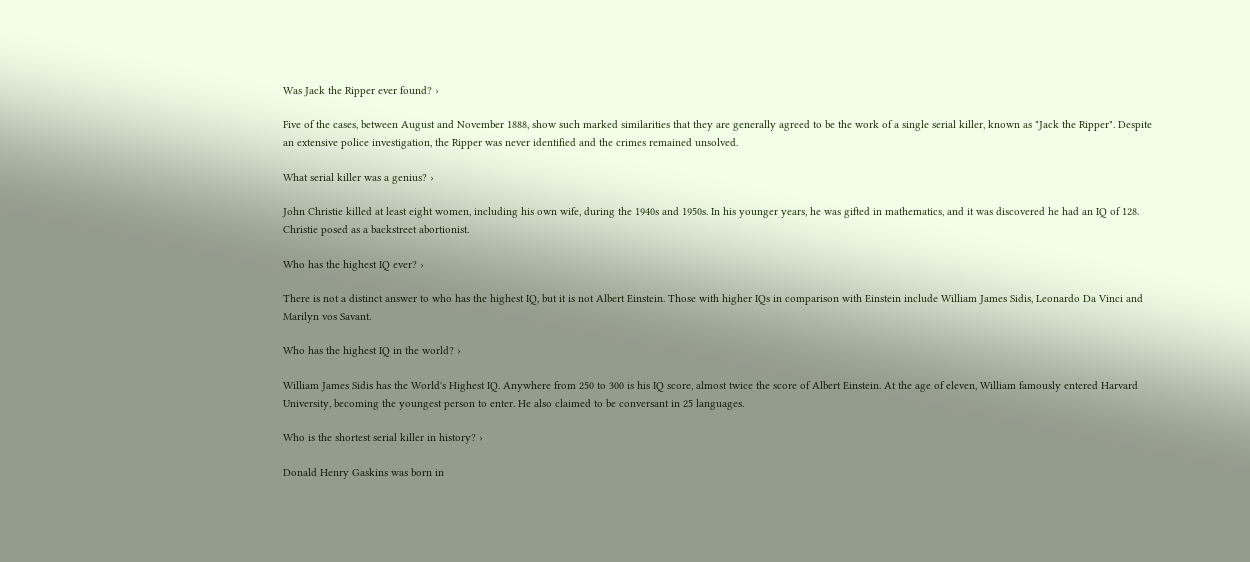Was Jack the Ripper ever found? ›

Five of the cases, between August and November 1888, show such marked similarities that they are generally agreed to be the work of a single serial killer, known as "Jack the Ripper". Despite an extensive police investigation, the Ripper was never identified and the crimes remained unsolved.

What serial killer was a genius? ›

John Christie killed at least eight women, including his own wife, during the 1940s and 1950s. In his younger years, he was gifted in mathematics, and it was discovered he had an IQ of 128. Christie posed as a backstreet abortionist.

Who has the highest IQ ever? ›

There is not a distinct answer to who has the highest IQ, but it is not Albert Einstein. Those with higher IQs in comparison with Einstein include William James Sidis, Leonardo Da Vinci and Marilyn vos Savant.

Who has the highest IQ in the world? ›

William James Sidis has the World's Highest IQ. Anywhere from 250 to 300 is his IQ score, almost twice the score of Albert Einstein. At the age of eleven, William famously entered Harvard University, becoming the youngest person to enter. He also claimed to be conversant in 25 languages.

Who is the shortest serial killer in history? ›

Donald Henry Gaskins was born in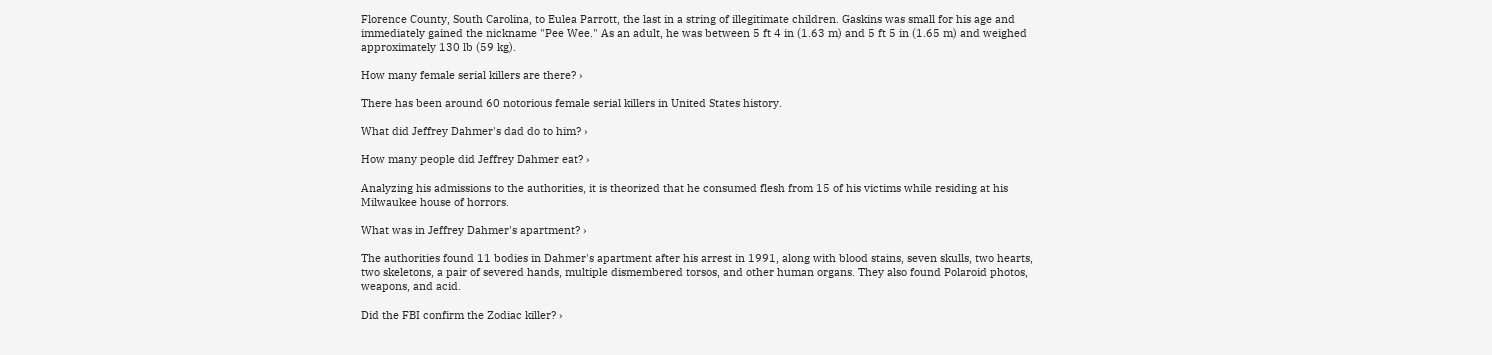Florence County, South Carolina, to Eulea Parrott, the last in a string of illegitimate children. Gaskins was small for his age and immediately gained the nickname "Pee Wee." As an adult, he was between 5 ft 4 in (1.63 m) and 5 ft 5 in (1.65 m) and weighed approximately 130 lb (59 kg).

How many female serial killers are there? ›

There has been around 60 notorious female serial killers in United States history.

What did Jeffrey Dahmer's dad do to him? ›

How many people did Jeffrey Dahmer eat? ›

Analyzing his admissions to the authorities, it is theorized that he consumed flesh from 15 of his victims while residing at his Milwaukee house of horrors.

What was in Jeffrey Dahmer's apartment? ›

The authorities found 11 bodies in Dahmer's apartment after his arrest in 1991, along with blood stains, seven skulls, two hearts, two skeletons, a pair of severed hands, multiple dismembered torsos, and other human organs. They also found Polaroid photos, weapons, and acid.

Did the FBI confirm the Zodiac killer? ›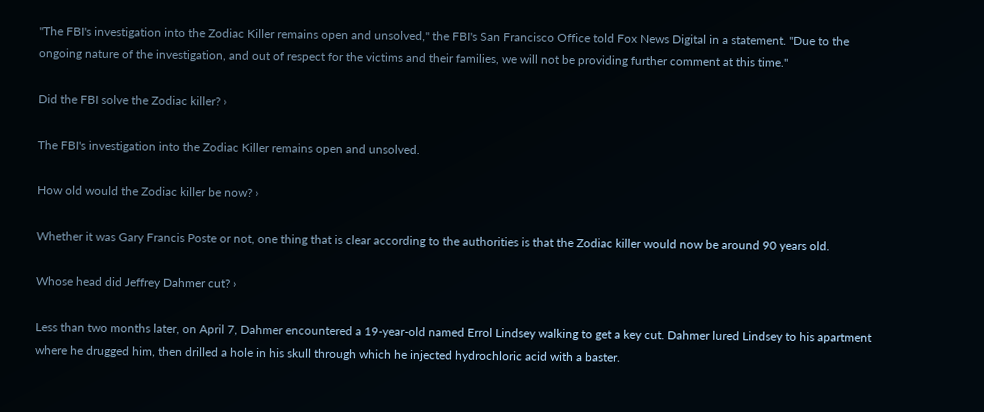"The FBI's investigation into the Zodiac Killer remains open and unsolved," the FBI's San Francisco Office told Fox News Digital in a statement. "Due to the ongoing nature of the investigation, and out of respect for the victims and their families, we will not be providing further comment at this time."

Did the FBI solve the Zodiac killer? ›

The FBI's investigation into the Zodiac Killer remains open and unsolved.

How old would the Zodiac killer be now? ›

Whether it was Gary Francis Poste or not, one thing that is clear according to the authorities is that the Zodiac killer would now be around 90 years old.

Whose head did Jeffrey Dahmer cut? ›

Less than two months later, on April 7, Dahmer encountered a 19-year-old named Errol Lindsey walking to get a key cut. Dahmer lured Lindsey to his apartment where he drugged him, then drilled a hole in his skull through which he injected hydrochloric acid with a baster.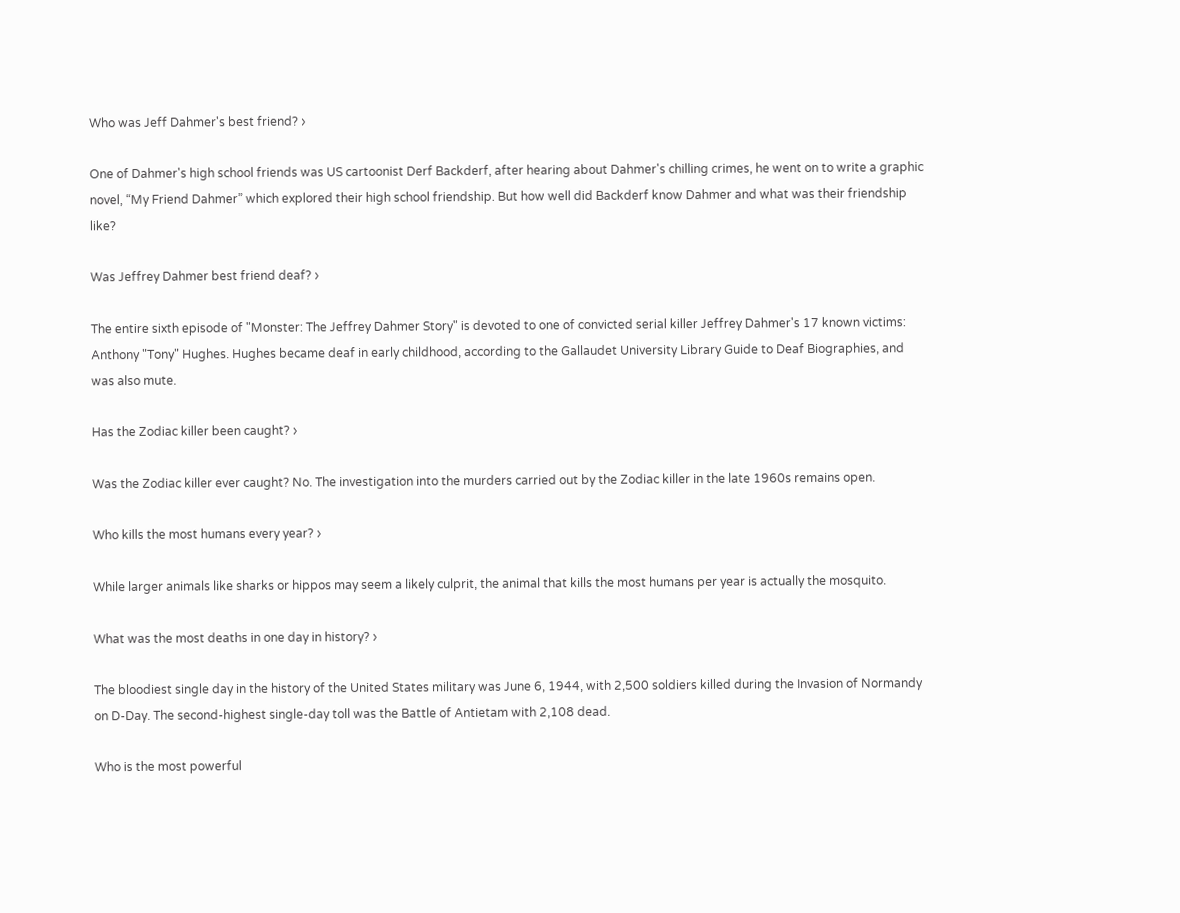Who was Jeff Dahmer's best friend? ›

One of Dahmer's high school friends was US cartoonist Derf Backderf, after hearing about Dahmer's chilling crimes, he went on to write a graphic novel, “My Friend Dahmer” which explored their high school friendship. But how well did Backderf know Dahmer and what was their friendship like?

Was Jeffrey Dahmer best friend deaf? ›

The entire sixth episode of "Monster: The Jeffrey Dahmer Story" is devoted to one of convicted serial killer Jeffrey Dahmer's 17 known victims: Anthony "Tony" Hughes. Hughes became deaf in early childhood, according to the Gallaudet University Library Guide to Deaf Biographies, and was also mute.

Has the Zodiac killer been caught? ›

Was the Zodiac killer ever caught? No. The investigation into the murders carried out by the Zodiac killer in the late 1960s remains open.

Who kills the most humans every year? ›

While larger animals like sharks or hippos may seem a likely culprit, the animal that kills the most humans per year is actually the mosquito.

What was the most deaths in one day in history? ›

The bloodiest single day in the history of the United States military was June 6, 1944, with 2,500 soldiers killed during the Invasion of Normandy on D-Day. The second-highest single-day toll was the Battle of Antietam with 2,108 dead.

Who is the most powerful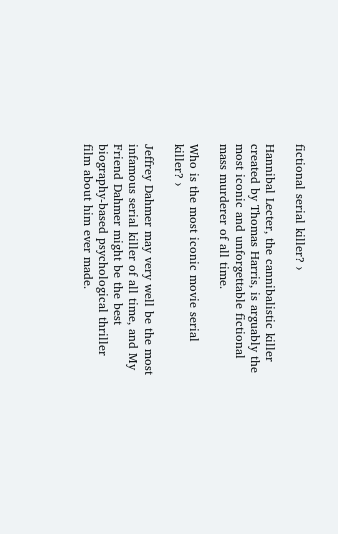fictional serial killer? ›

Hannibal Lecter, the cannibalistic killer created by Thomas Harris, is arguably the most iconic and unforgettable fictional mass murderer of all time.

Who is the most iconic movie serial killer? ›

Jeffrey Dahmer may very well be the most infamous serial killer of all time, and My Friend Dahmer might be the best biography-based psychological thriller film about him ever made.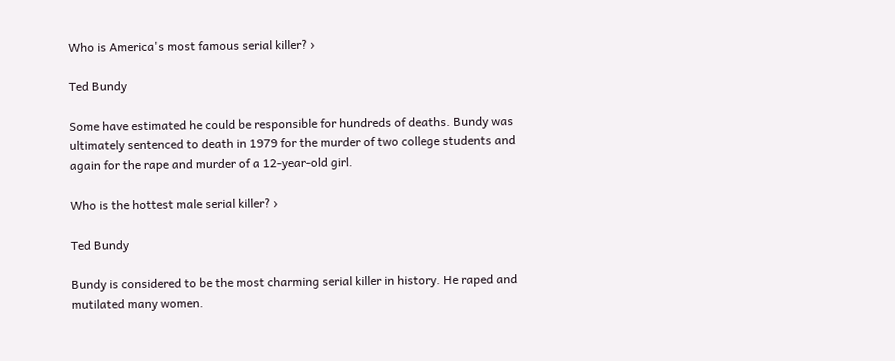Who is America's most famous serial killer? ›

Ted Bundy

Some have estimated he could be responsible for hundreds of deaths. Bundy was ultimately sentenced to death in 1979 for the murder of two college students and again for the rape and murder of a 12-year-old girl.

Who is the hottest male serial killer? ›

Ted Bundy

Bundy is considered to be the most charming serial killer in history. He raped and mutilated many women.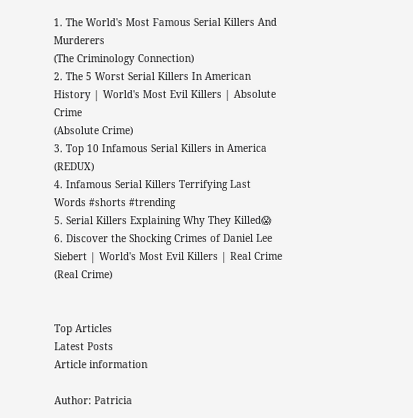1. The World's Most Famous Serial Killers And Murderers
(The Criminology Connection)
2. The 5 Worst Serial Killers In American History | World's Most Evil Killers | Absolute Crime
(Absolute Crime)
3. Top 10 Infamous Serial Killers in America (REDUX)
4. Infamous Serial Killers Terrifying Last Words #shorts #trending
5. Serial Killers Explaining Why They Killed😱
6. Discover the Shocking Crimes of Daniel Lee Siebert | World's Most Evil Killers | Real Crime
(Real Crime)


Top Articles
Latest Posts
Article information

Author: Patricia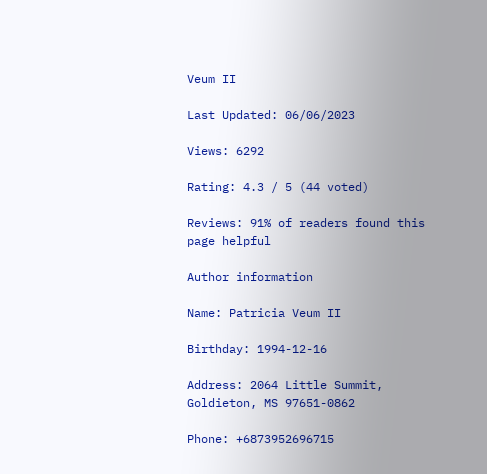Veum II

Last Updated: 06/06/2023

Views: 6292

Rating: 4.3 / 5 (44 voted)

Reviews: 91% of readers found this page helpful

Author information

Name: Patricia Veum II

Birthday: 1994-12-16

Address: 2064 Little Summit, Goldieton, MS 97651-0862

Phone: +6873952696715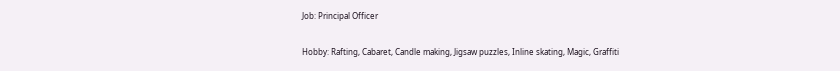Job: Principal Officer

Hobby: Rafting, Cabaret, Candle making, Jigsaw puzzles, Inline skating, Magic, Graffiti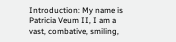Introduction: My name is Patricia Veum II, I am a vast, combative, smiling,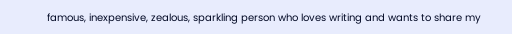famous, inexpensive, zealous, sparkling person who loves writing and wants to share my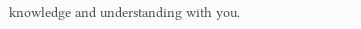knowledge and understanding with you.